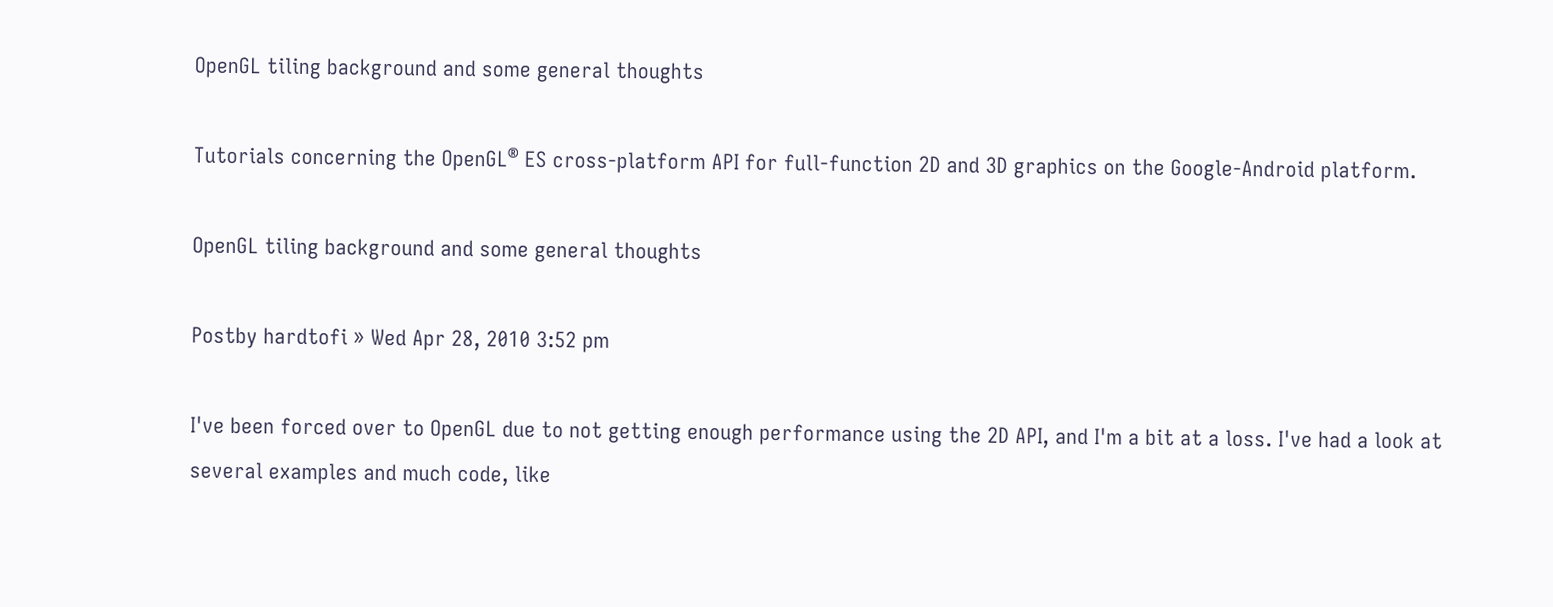OpenGL tiling background and some general thoughts

Tutorials concerning the OpenGL® ES cross-platform API for full-function 2D and 3D graphics on the Google-Android platform.

OpenGL tiling background and some general thoughts

Postby hardtofi » Wed Apr 28, 2010 3:52 pm

I've been forced over to OpenGL due to not getting enough performance using the 2D API, and I'm a bit at a loss. I've had a look at several examples and much code, like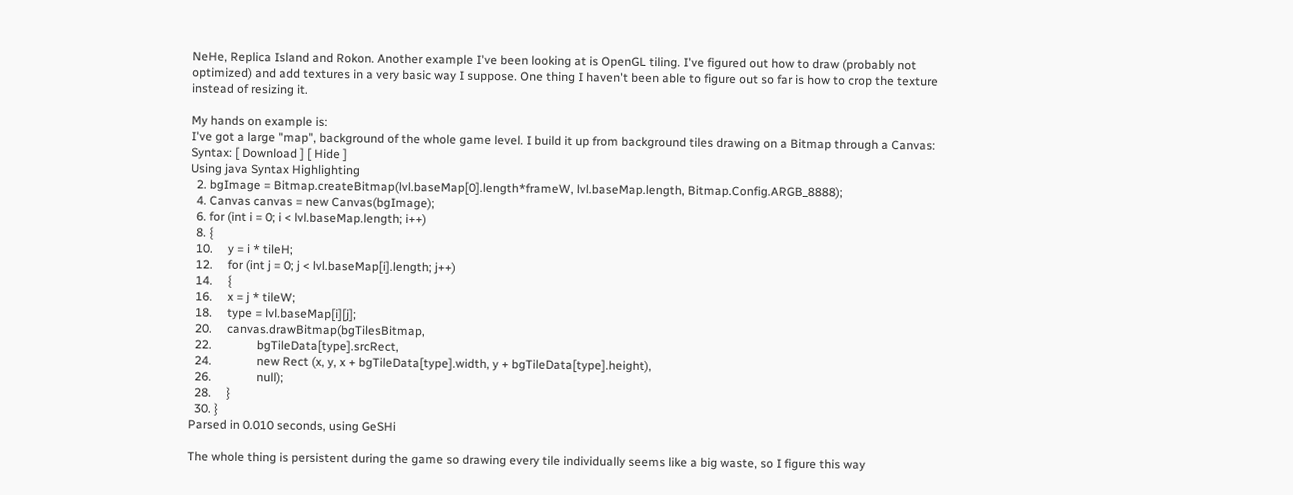NeHe, Replica Island and Rokon. Another example I've been looking at is OpenGL tiling. I've figured out how to draw (probably not optimized) and add textures in a very basic way I suppose. One thing I haven't been able to figure out so far is how to crop the texture instead of resizing it.

My hands on example is:
I've got a large "map", background of the whole game level. I build it up from background tiles drawing on a Bitmap through a Canvas:
Syntax: [ Download ] [ Hide ]
Using java Syntax Highlighting
  2. bgImage = Bitmap.createBitmap(lvl.baseMap[0].length*frameW, lvl.baseMap.length, Bitmap.Config.ARGB_8888);
  4. Canvas canvas = new Canvas(bgImage);
  6. for (int i = 0; i < lvl.baseMap.length; i++)
  8. {
  10.     y = i * tileH;
  12.     for (int j = 0; j < lvl.baseMap[i].length; j++)
  14.     {
  16.     x = j * tileW;
  18.     type = lvl.baseMap[i][j];
  20.     canvas.drawBitmap(bgTilesBitmap,
  22.               bgTileData[type].srcRect,
  24.               new Rect (x, y, x + bgTileData[type].width, y + bgTileData[type].height),
  26.               null);
  28.     }
  30. }
Parsed in 0.010 seconds, using GeSHi

The whole thing is persistent during the game so drawing every tile individually seems like a big waste, so I figure this way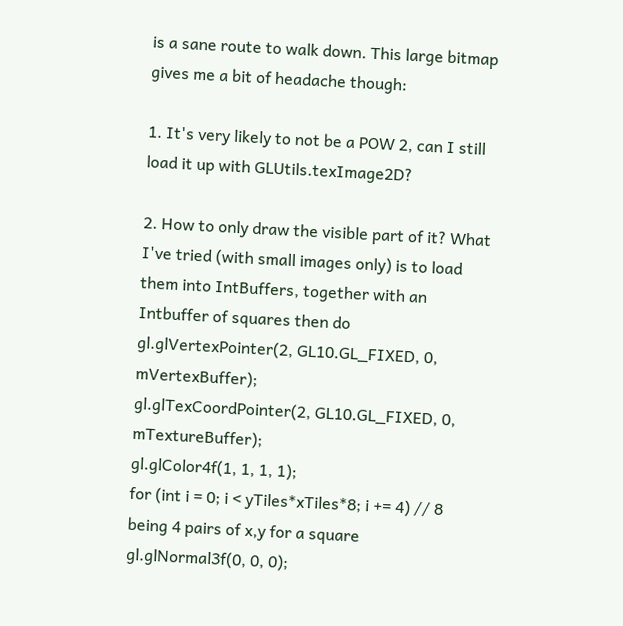is a sane route to walk down. This large bitmap gives me a bit of headache though:

1. It's very likely to not be a POW 2, can I still load it up with GLUtils.texImage2D?

2. How to only draw the visible part of it? What I've tried (with small images only) is to load them into IntBuffers, together with an Intbuffer of squares then do
gl.glVertexPointer(2, GL10.GL_FIXED, 0, mVertexBuffer);
gl.glTexCoordPointer(2, GL10.GL_FIXED, 0, mTextureBuffer);
gl.glColor4f(1, 1, 1, 1);
for (int i = 0; i < yTiles*xTiles*8; i += 4) // 8 being 4 pairs of x,y for a square
gl.glNormal3f(0, 0, 0);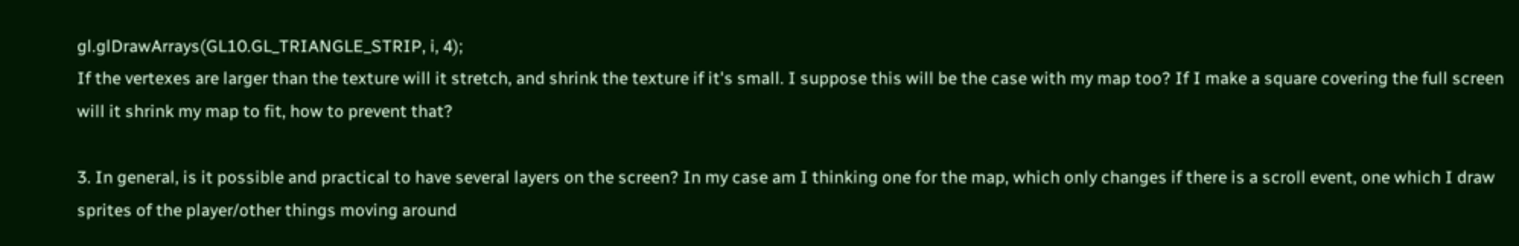gl.glDrawArrays(GL10.GL_TRIANGLE_STRIP, i, 4);
If the vertexes are larger than the texture will it stretch, and shrink the texture if it's small. I suppose this will be the case with my map too? If I make a square covering the full screen will it shrink my map to fit, how to prevent that?

3. In general, is it possible and practical to have several layers on the screen? In my case am I thinking one for the map, which only changes if there is a scroll event, one which I draw sprites of the player/other things moving around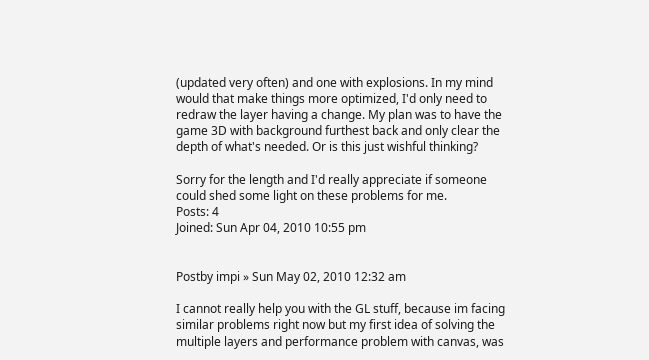(updated very often) and one with explosions. In my mind would that make things more optimized, I'd only need to redraw the layer having a change. My plan was to have the game 3D with background furthest back and only clear the depth of what's needed. Or is this just wishful thinking?

Sorry for the length and I'd really appreciate if someone could shed some light on these problems for me.
Posts: 4
Joined: Sun Apr 04, 2010 10:55 pm


Postby impi » Sun May 02, 2010 12:32 am

I cannot really help you with the GL stuff, because im facing similar problems right now but my first idea of solving the multiple layers and performance problem with canvas, was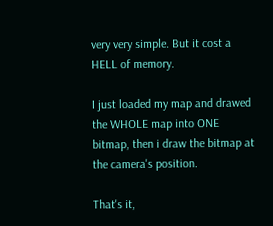very very simple. But it cost a HELL of memory.

I just loaded my map and drawed the WHOLE map into ONE bitmap, then i draw the bitmap at the camera's position.

That's it,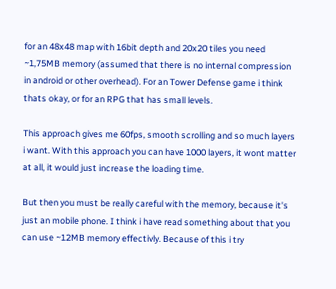for an 48x48 map with 16bit depth and 20x20 tiles you need ~1,75MB memory (assumed that there is no internal compression in android or other overhead). For an Tower Defense game i think thats okay, or for an RPG that has small levels.

This approach gives me 60fps, smooth scrolling and so much layers i want. With this approach you can have 1000 layers, it wont matter at all, it would just increase the loading time.

But then you must be really careful with the memory, because it's just an mobile phone. I think i have read something about that you can use ~12MB memory effectivly. Because of this i try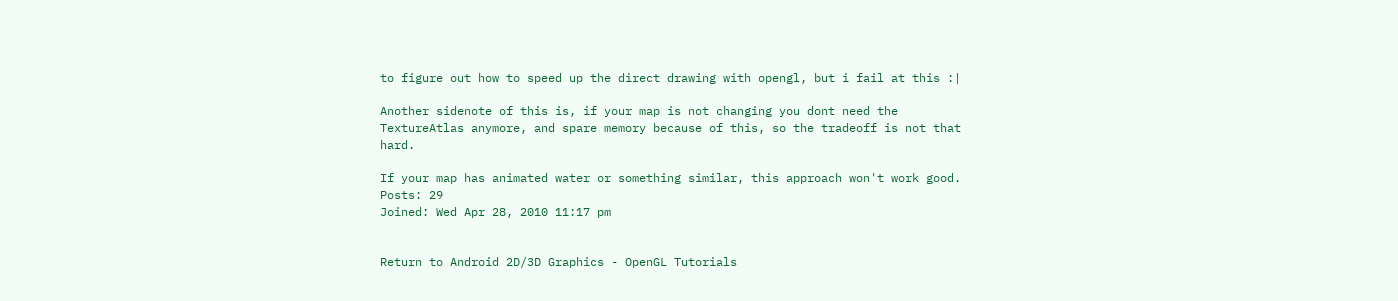to figure out how to speed up the direct drawing with opengl, but i fail at this :|

Another sidenote of this is, if your map is not changing you dont need the TextureAtlas anymore, and spare memory because of this, so the tradeoff is not that hard.

If your map has animated water or something similar, this approach won't work good.
Posts: 29
Joined: Wed Apr 28, 2010 11:17 pm


Return to Android 2D/3D Graphics - OpenGL Tutorials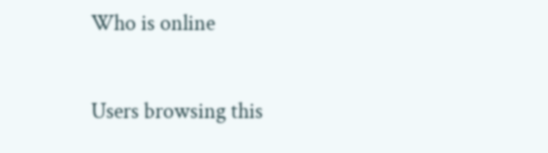Who is online

Users browsing this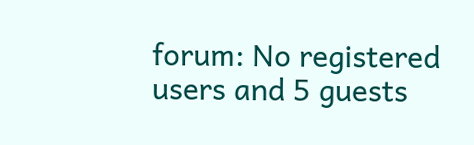forum: No registered users and 5 guests